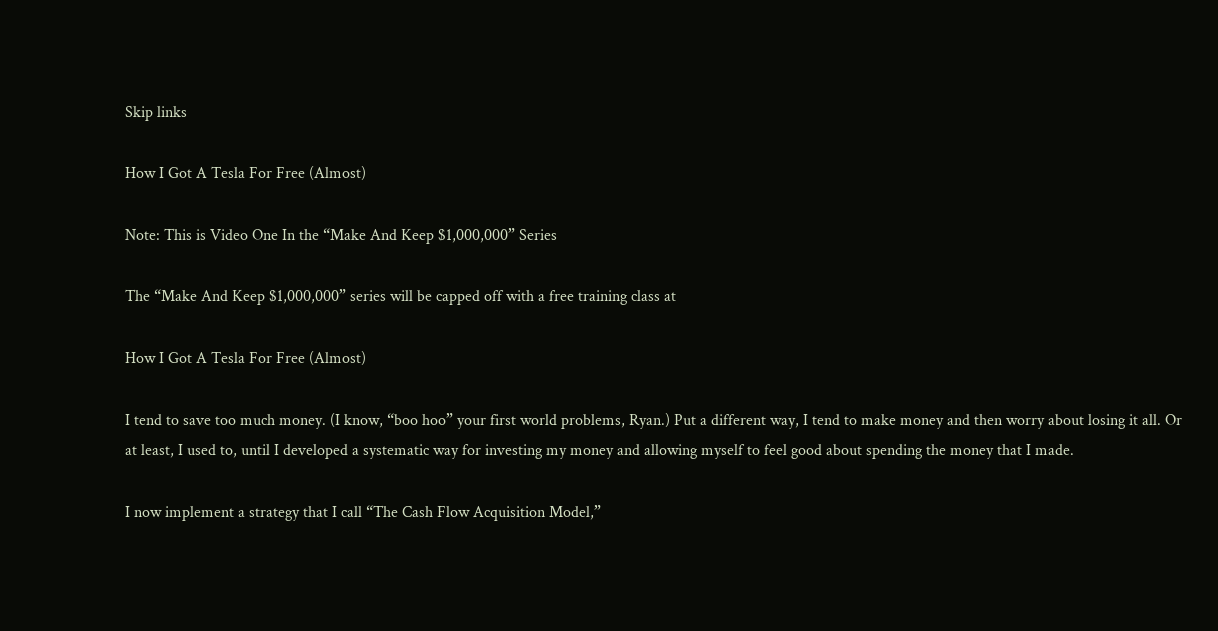Skip links

How I Got A Tesla For Free (Almost)

Note: This is Video One In the “Make And Keep $1,000,000” Series

The “Make And Keep $1,000,000” series will be capped off with a free training class at

How I Got A Tesla For Free (Almost)

I tend to save too much money. (I know, “boo hoo” your first world problems, Ryan.) Put a different way, I tend to make money and then worry about losing it all. Or at least, I used to, until I developed a systematic way for investing my money and allowing myself to feel good about spending the money that I made.

I now implement a strategy that I call “The Cash Flow Acquisition Model,”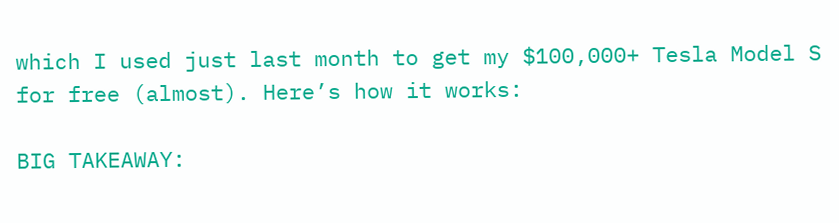which I used just last month to get my $100,000+ Tesla Model S for free (almost). Here’s how it works:

BIG TAKEAWAY: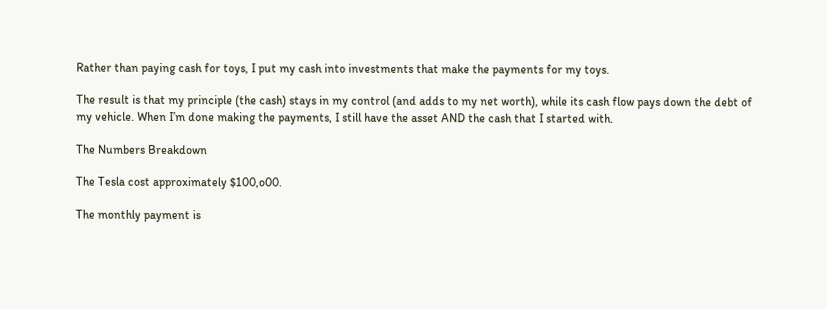Rather than paying cash for toys, I put my cash into investments that make the payments for my toys.

The result is that my principle (the cash) stays in my control (and adds to my net worth), while its cash flow pays down the debt of my vehicle. When I’m done making the payments, I still have the asset AND the cash that I started with.

The Numbers Breakdown

The Tesla cost approximately $100,o00.

The monthly payment is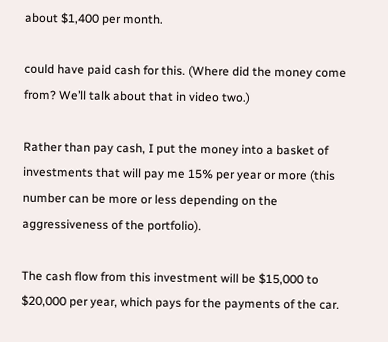about $1,400 per month.

could have paid cash for this. (Where did the money come from? We’ll talk about that in video two.)

Rather than pay cash, I put the money into a basket of investments that will pay me 15% per year or more (this number can be more or less depending on the aggressiveness of the portfolio).

The cash flow from this investment will be $15,000 to $20,000 per year, which pays for the payments of the car.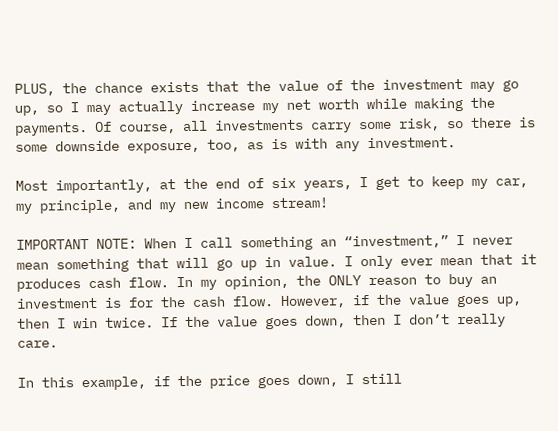PLUS, the chance exists that the value of the investment may go up, so I may actually increase my net worth while making the payments. Of course, all investments carry some risk, so there is some downside exposure, too, as is with any investment.

Most importantly, at the end of six years, I get to keep my car, my principle, and my new income stream!

IMPORTANT NOTE: When I call something an “investment,” I never mean something that will go up in value. I only ever mean that it produces cash flow. In my opinion, the ONLY reason to buy an investment is for the cash flow. However, if the value goes up, then I win twice. If the value goes down, then I don’t really care.

In this example, if the price goes down, I still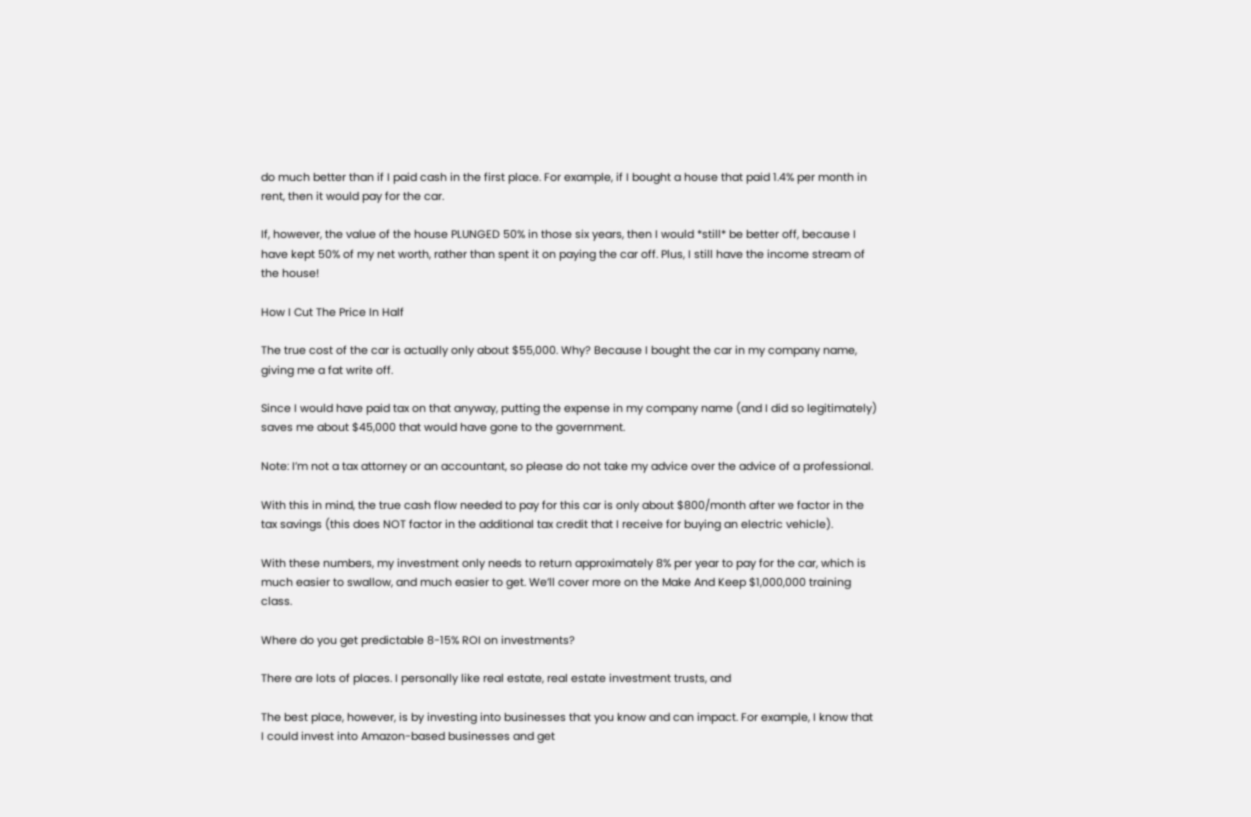do much better than if I paid cash in the first place. For example, if I bought a house that paid 1.4% per month in rent, then it would pay for the car.

If, however, the value of the house PLUNGED 50% in those six years, then I would *still* be better off, because I have kept 50% of my net worth, rather than spent it on paying the car off. Plus, I still have the income stream of the house!

How I Cut The Price In Half

The true cost of the car is actually only about $55,000. Why? Because I bought the car in my company name, giving me a fat write off.

Since I would have paid tax on that anyway, putting the expense in my company name (and I did so legitimately) saves me about $45,000 that would have gone to the government.

Note: I’m not a tax attorney or an accountant, so please do not take my advice over the advice of a professional.

With this in mind, the true cash flow needed to pay for this car is only about $800/month after we factor in the tax savings (this does NOT factor in the additional tax credit that I receive for buying an electric vehicle).

With these numbers, my investment only needs to return approximately 8% per year to pay for the car, which is much easier to swallow, and much easier to get. We’ll cover more on the Make And Keep $1,000,000 training class.

Where do you get predictable 8-15% ROI on investments?

There are lots of places. I personally like real estate, real estate investment trusts, and

The best place, however, is by investing into businesses that you know and can impact. For example, I know that I could invest into Amazon-based businesses and get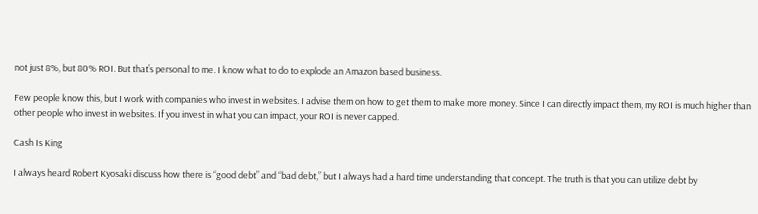not just 8%, but 80% ROI. But that’s personal to me. I know what to do to explode an Amazon based business.

Few people know this, but I work with companies who invest in websites. I advise them on how to get them to make more money. Since I can directly impact them, my ROI is much higher than other people who invest in websites. If you invest in what you can impact, your ROI is never capped.

Cash Is King

I always heard Robert Kyosaki discuss how there is “good debt” and “bad debt,” but I always had a hard time understanding that concept. The truth is that you can utilize debt by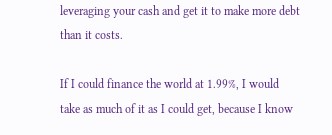leveraging your cash and get it to make more debt than it costs.

If I could finance the world at 1.99%, I would take as much of it as I could get, because I know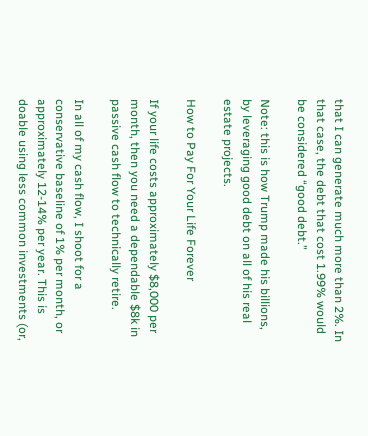that I can generate much more than 2%. In that case, the debt that cost 1.99% would be considered “good debt.”

Note: this is how Trump made his billions, by leveraging good debt on all of his real estate projects.

How to Pay For Your Life Forever

If your life costs approximately $8,000 per month, then you need a dependable $8k in passive cash flow to technically retire.

In all of my cash flow, I shoot for a conservative baseline of 1% per month, or approximately 12-14% per year. This is doable using less common investments (or,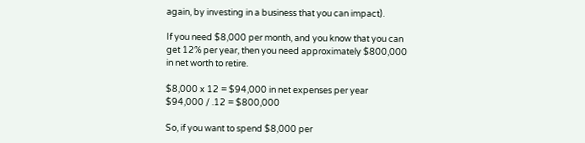again, by investing in a business that you can impact).

If you need $8,000 per month, and you know that you can get 12% per year, then you need approximately $800,000 in net worth to retire.

$8,000 x 12 = $94,000 in net expenses per year
$94,000 / .12 = $800,000

So, if you want to spend $8,000 per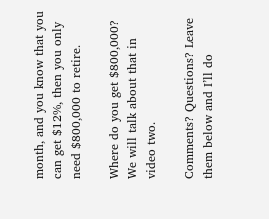month, and you know that you can get $12%, then you only need $800,000 to retire.

Where do you get $800,000? We will talk about that in video two.

Comments? Questions? Leave them below and I’ll do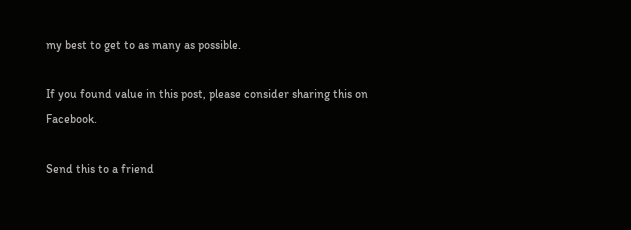my best to get to as many as possible.

If you found value in this post, please consider sharing this on Facebook.

Send this to a friend